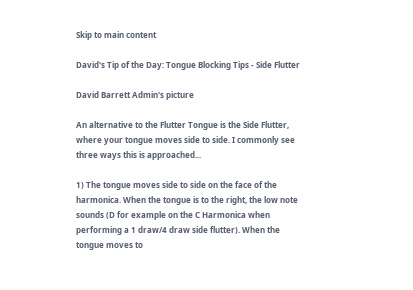Skip to main content

David's Tip of the Day: Tongue Blocking Tips - Side Flutter

David Barrett Admin's picture

An alternative to the Flutter Tongue is the Side Flutter, where your tongue moves side to side. I commonly see three ways this is approached...

1) The tongue moves side to side on the face of the harmonica. When the tongue is to the right, the low note sounds (D for example on the C Harmonica when performing a 1 draw/4 draw side flutter). When the tongue moves to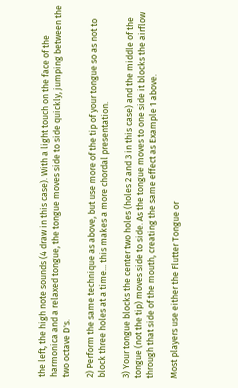the left, the high note sounds (4 draw in this case). With a light touch on the face of the harmonica and a relaxed tongue, the tongue moves side to side quickly, jumping between the two octave D's.

2) Perform the same technique as above, but use more of the tip of your tongue so as not to block three holes at a time... this makes a more chordal presentation.

3) Your tongue blocks the center two holes (holes 2 and 3 in this case) and the middle of the tongue (not the tip) moves side to side. As the tongue moves to one side it blocks the airflow through that side of the mouth, creating the same effect as Example 1 above.

Most players use either the Flutter Tongue or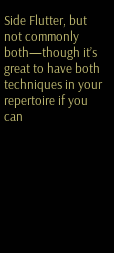Side Flutter, but not commonly both—though it’s great to have both techniques in your repertoire if you can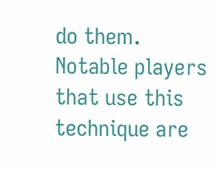do them. Notable players that use this technique are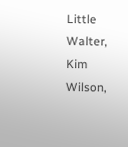Little Walter, Kim Wilson,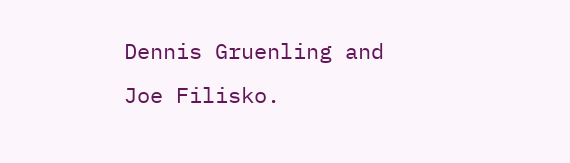Dennis Gruenling and Joe Filisko.